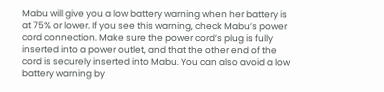Mabu will give you a low battery warning when her battery is at 75% or lower. If you see this warning, check Mabu’s power cord connection. Make sure the power cord’s plug is fully inserted into a power outlet, and that the other end of the cord is securely inserted into Mabu. You can also avoid a low battery warning by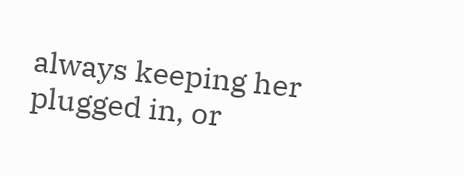always keeping her plugged in, or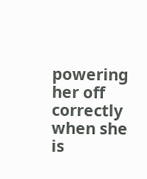powering her off correctly when she is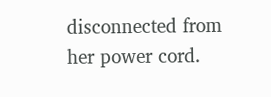disconnected from her power cord.